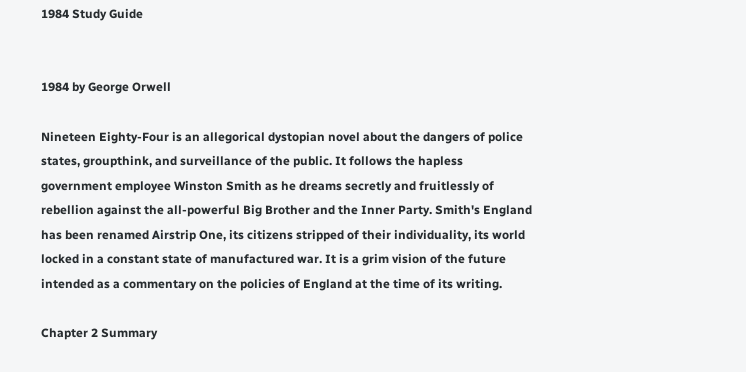1984 Study Guide


1984 by George Orwell

Nineteen Eighty-Four is an allegorical dystopian novel about the dangers of police states, groupthink, and surveillance of the public. It follows the hapless government employee Winston Smith as he dreams secretly and fruitlessly of rebellion against the all-powerful Big Brother and the Inner Party. Smith's England has been renamed Airstrip One, its citizens stripped of their individuality, its world locked in a constant state of manufactured war. It is a grim vision of the future intended as a commentary on the policies of England at the time of its writing.

Chapter 2 Summary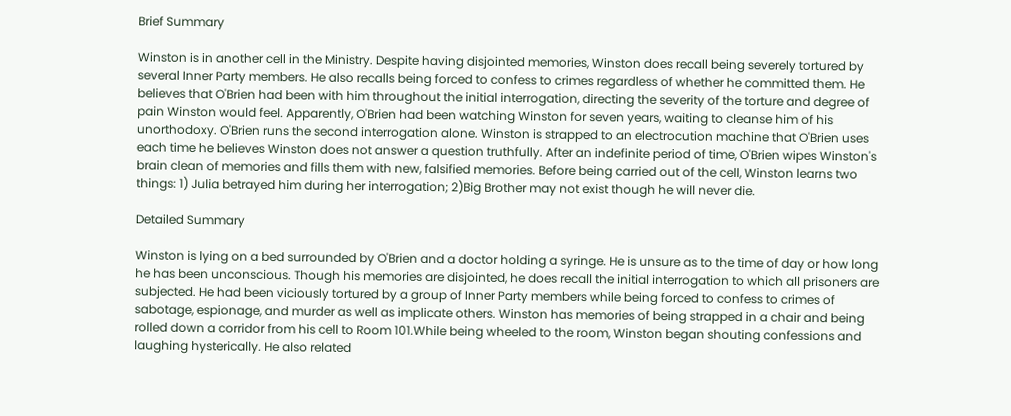Brief Summary

Winston is in another cell in the Ministry. Despite having disjointed memories, Winston does recall being severely tortured by several Inner Party members. He also recalls being forced to confess to crimes regardless of whether he committed them. He believes that O'Brien had been with him throughout the initial interrogation, directing the severity of the torture and degree of pain Winston would feel. Apparently, O'Brien had been watching Winston for seven years, waiting to cleanse him of his unorthodoxy. O'Brien runs the second interrogation alone. Winston is strapped to an electrocution machine that O'Brien uses each time he believes Winston does not answer a question truthfully. After an indefinite period of time, O'Brien wipes Winston's brain clean of memories and fills them with new, falsified memories. Before being carried out of the cell, Winston learns two things: 1) Julia betrayed him during her interrogation; 2)Big Brother may not exist though he will never die.

Detailed Summary

Winston is lying on a bed surrounded by O'Brien and a doctor holding a syringe. He is unsure as to the time of day or how long he has been unconscious. Though his memories are disjointed, he does recall the initial interrogation to which all prisoners are subjected. He had been viciously tortured by a group of Inner Party members while being forced to confess to crimes of sabotage, espionage, and murder as well as implicate others. Winston has memories of being strapped in a chair and being rolled down a corridor from his cell to Room 101.While being wheeled to the room, Winston began shouting confessions and laughing hysterically. He also related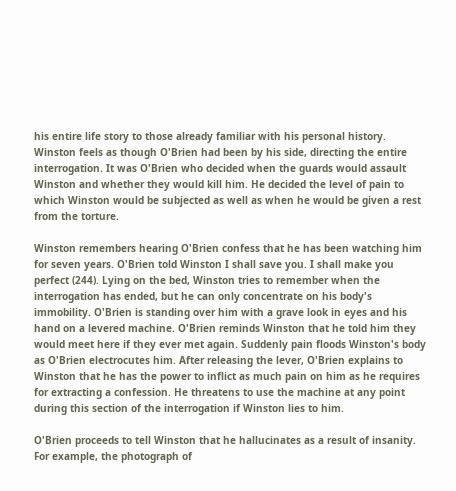his entire life story to those already familiar with his personal history. Winston feels as though O'Brien had been by his side, directing the entire interrogation. It was O'Brien who decided when the guards would assault Winston and whether they would kill him. He decided the level of pain to which Winston would be subjected as well as when he would be given a rest from the torture.

Winston remembers hearing O'Brien confess that he has been watching him for seven years. O'Brien told Winston I shall save you. I shall make you perfect (244). Lying on the bed, Winston tries to remember when the interrogation has ended, but he can only concentrate on his body's immobility. O'Brien is standing over him with a grave look in eyes and his hand on a levered machine. O'Brien reminds Winston that he told him they would meet here if they ever met again. Suddenly pain floods Winston's body as O'Brien electrocutes him. After releasing the lever, O'Brien explains to Winston that he has the power to inflict as much pain on him as he requires for extracting a confession. He threatens to use the machine at any point during this section of the interrogation if Winston lies to him.

O'Brien proceeds to tell Winston that he hallucinates as a result of insanity. For example, the photograph of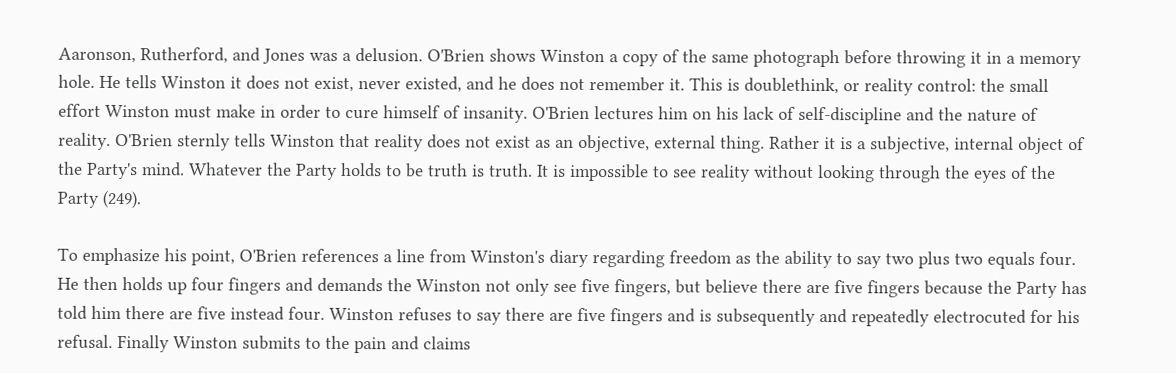Aaronson, Rutherford, and Jones was a delusion. O'Brien shows Winston a copy of the same photograph before throwing it in a memory hole. He tells Winston it does not exist, never existed, and he does not remember it. This is doublethink, or reality control: the small effort Winston must make in order to cure himself of insanity. O'Brien lectures him on his lack of self-discipline and the nature of reality. O'Brien sternly tells Winston that reality does not exist as an objective, external thing. Rather it is a subjective, internal object of the Party's mind. Whatever the Party holds to be truth is truth. It is impossible to see reality without looking through the eyes of the Party (249).

To emphasize his point, O'Brien references a line from Winston's diary regarding freedom as the ability to say two plus two equals four. He then holds up four fingers and demands the Winston not only see five fingers, but believe there are five fingers because the Party has told him there are five instead four. Winston refuses to say there are five fingers and is subsequently and repeatedly electrocuted for his refusal. Finally Winston submits to the pain and claims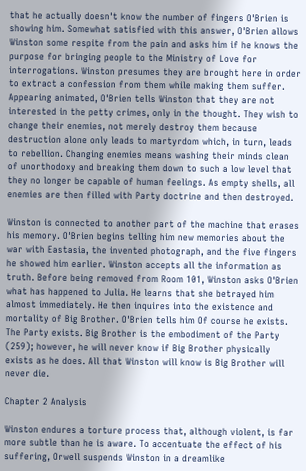that he actually doesn't know the number of fingers O'Brien is showing him. Somewhat satisfied with this answer, O'Brien allows Winston some respite from the pain and asks him if he knows the purpose for bringing people to the Ministry of Love for interrogations. Winston presumes they are brought here in order to extract a confession from them while making them suffer. Appearing animated, O'Brien tells Winston that they are not interested in the petty crimes, only in the thought. They wish to change their enemies, not merely destroy them because destruction alone only leads to martyrdom which, in turn, leads to rebellion. Changing enemies means washing their minds clean of unorthodoxy and breaking them down to such a low level that they no longer be capable of human feelings. As empty shells, all enemies are then filled with Party doctrine and then destroyed.

Winston is connected to another part of the machine that erases his memory. O'Brien begins telling him new memories about the war with Eastasia, the invented photograph, and the five fingers he showed him earlier. Winston accepts all the information as truth. Before being removed from Room 101, Winston asks O'Brien what has happened to Julia. He learns that she betrayed him almost immediately. He then inquires into the existence and mortality of Big Brother. O'Brien tells him Of course he exists. The Party exists. Big Brother is the embodiment of the Party (259); however, he will never know if Big Brother physically exists as he does. All that Winston will know is Big Brother will never die.

Chapter 2 Analysis

Winston endures a torture process that, although violent, is far more subtle than he is aware. To accentuate the effect of his suffering, Orwell suspends Winston in a dreamlike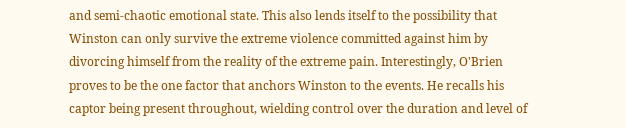and semi-chaotic emotional state. This also lends itself to the possibility that Winston can only survive the extreme violence committed against him by divorcing himself from the reality of the extreme pain. Interestingly, O'Brien proves to be the one factor that anchors Winston to the events. He recalls his captor being present throughout, wielding control over the duration and level of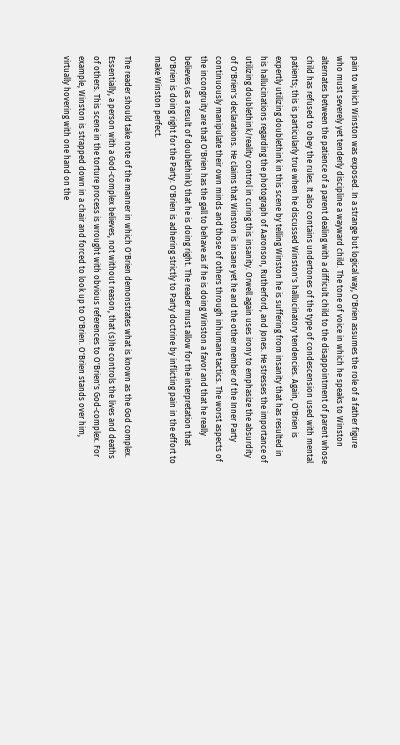pain to which Winston was exposed. In a strange but logical way, O'Brien assumes the role of a father figure who must severely yet tenderly discipline a wayward child. The tone of voice in which he speaks to Winston alternates between the patience of a parent dealing with a difficult child to the disappointment of parent whose child has refused to obey the rules. It also contains undertones of the type of condescension used with mental patients; this is particularly true when he discussed Winston's hallucinatory tendencies. Again, O'Brien is expertly utilizing doublethink in this scene by telling Winston he is suffering from insanity that has resulted in his hallucinations regarding the photograph of Aaronson, Rutherford, and Jones. He stresses the importance of utilizing doublethink/reality control in curing this insanity. Orwell again uses irony to emphasize the absurdity of O'Brien's declarations. He claims that Winston is insane yet he and the other member of the Inner Party continuously manipulate their own minds and those of others through inhumane tactics. The worst aspects of the incongruity are that O'Brien has the gall to behave as if he is doing Winston a favor and that he really believes (as a result of doublethink) that he is doing right. The reader must allow for the interpretation that O'Brien is doing right for the Party. O'Brien is adhering strictly to Party doctrine by inflicting pain in the effort to make Winston perfect.

The reader should take note of the manner in which O'Brien demonstrates what is known as the God complex. Essentially, a person with a God-complex believes, not without reason, that (s)he controls the lives and deaths of others. This scene in the torture process is wrought with obvious references to O'Brien's God-complex. For example, Winston is strapped down in a chair and forced to look up to O'Brien. O'Brien stands over him, virtually hovering with one hand on the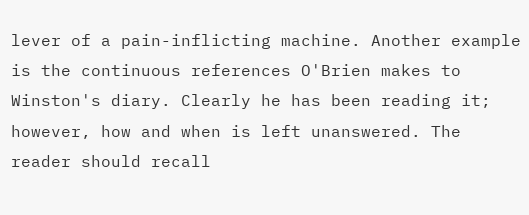lever of a pain-inflicting machine. Another example is the continuous references O'Brien makes to Winston's diary. Clearly he has been reading it; however, how and when is left unanswered. The reader should recall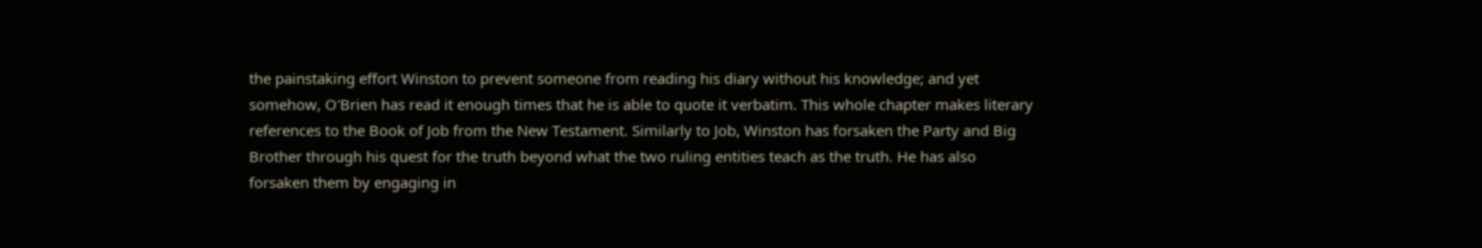the painstaking effort Winston to prevent someone from reading his diary without his knowledge; and yet somehow, O'Brien has read it enough times that he is able to quote it verbatim. This whole chapter makes literary references to the Book of Job from the New Testament. Similarly to Job, Winston has forsaken the Party and Big Brother through his quest for the truth beyond what the two ruling entities teach as the truth. He has also forsaken them by engaging in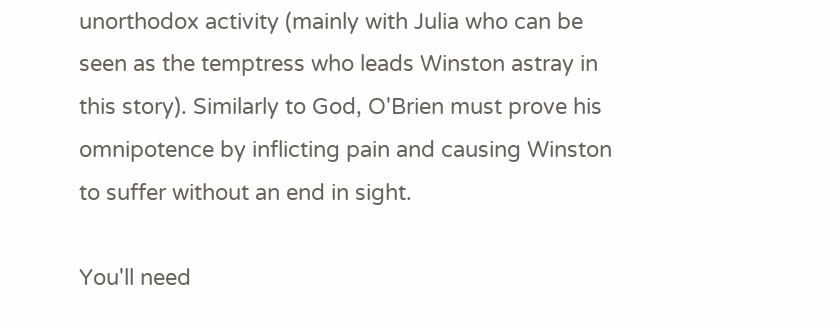unorthodox activity (mainly with Julia who can be seen as the temptress who leads Winston astray in this story). Similarly to God, O'Brien must prove his omnipotence by inflicting pain and causing Winston to suffer without an end in sight.

You'll need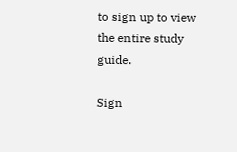to sign up to view the entire study guide.

Sign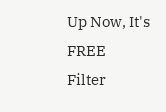Up Now, It's FREE
Filter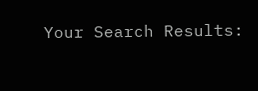Your Search Results: